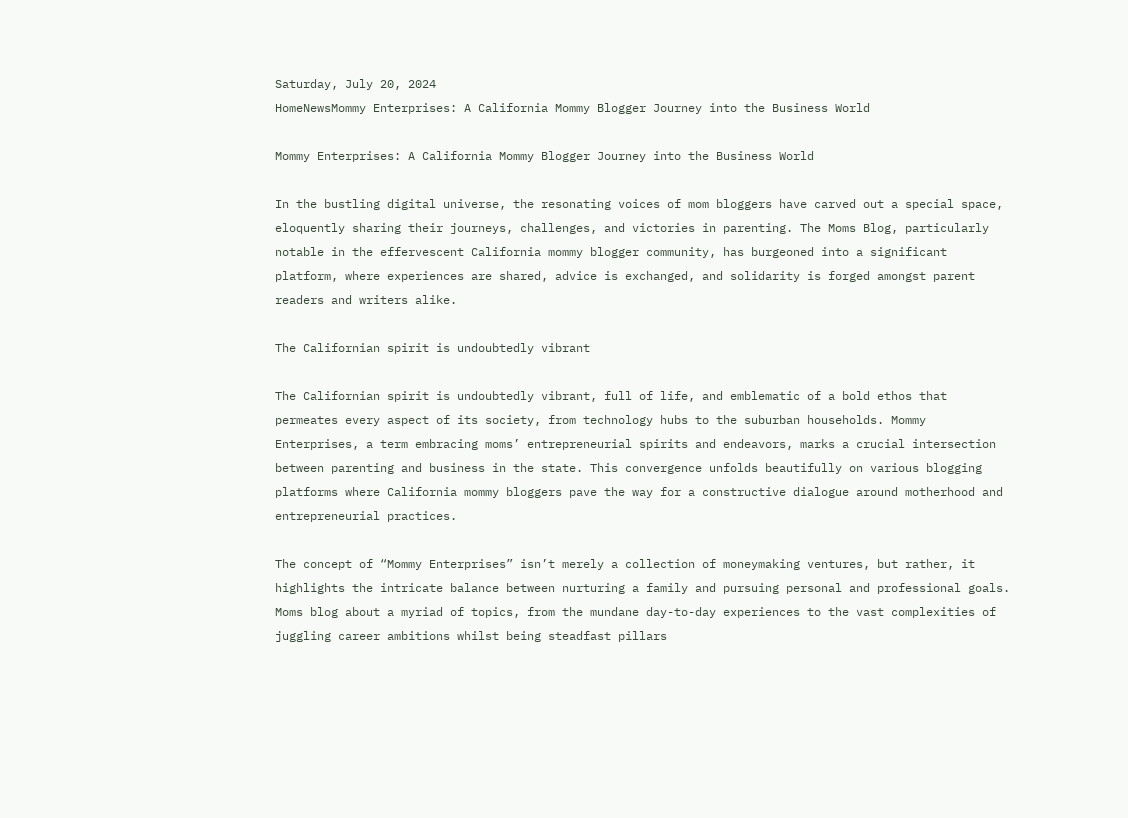Saturday, July 20, 2024
HomeNewsMommy Enterprises: A California Mommy Blogger Journey into the Business World

Mommy Enterprises: A California Mommy Blogger Journey into the Business World

In the bustling digital universe, the resonating voices of mom bloggers have carved out a special space, eloquently sharing their journeys, challenges, and victories in parenting. The Moms Blog, particularly notable in the effervescent California mommy blogger community, has burgeoned into a significant platform, where experiences are shared, advice is exchanged, and solidarity is forged amongst parent readers and writers alike.

The Californian spirit is undoubtedly vibrant

The Californian spirit is undoubtedly vibrant, full of life, and emblematic of a bold ethos that permeates every aspect of its society, from technology hubs to the suburban households. Mommy Enterprises, a term embracing moms’ entrepreneurial spirits and endeavors, marks a crucial intersection between parenting and business in the state. This convergence unfolds beautifully on various blogging platforms where California mommy bloggers pave the way for a constructive dialogue around motherhood and entrepreneurial practices.

The concept of “Mommy Enterprises” isn’t merely a collection of moneymaking ventures, but rather, it highlights the intricate balance between nurturing a family and pursuing personal and professional goals. Moms blog about a myriad of topics, from the mundane day-to-day experiences to the vast complexities of juggling career ambitions whilst being steadfast pillars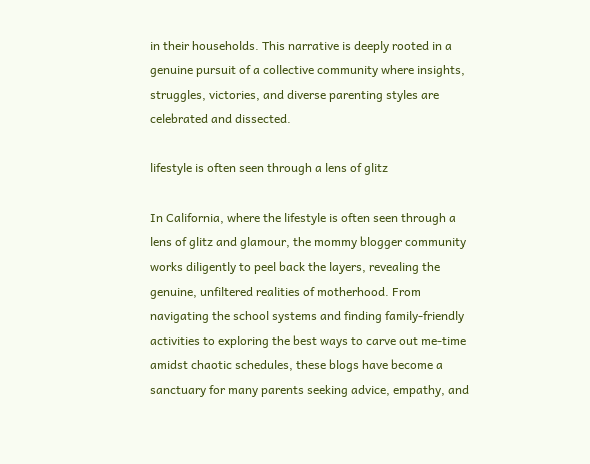in their households. This narrative is deeply rooted in a genuine pursuit of a collective community where insights, struggles, victories, and diverse parenting styles are celebrated and dissected.

lifestyle is often seen through a lens of glitz

In California, where the lifestyle is often seen through a lens of glitz and glamour, the mommy blogger community works diligently to peel back the layers, revealing the genuine, unfiltered realities of motherhood. From navigating the school systems and finding family-friendly activities to exploring the best ways to carve out me-time amidst chaotic schedules, these blogs have become a sanctuary for many parents seeking advice, empathy, and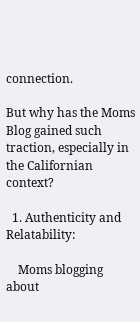connection.

But why has the Moms Blog gained such traction, especially in the Californian context?

  1. Authenticity and Relatability:

    Moms blogging about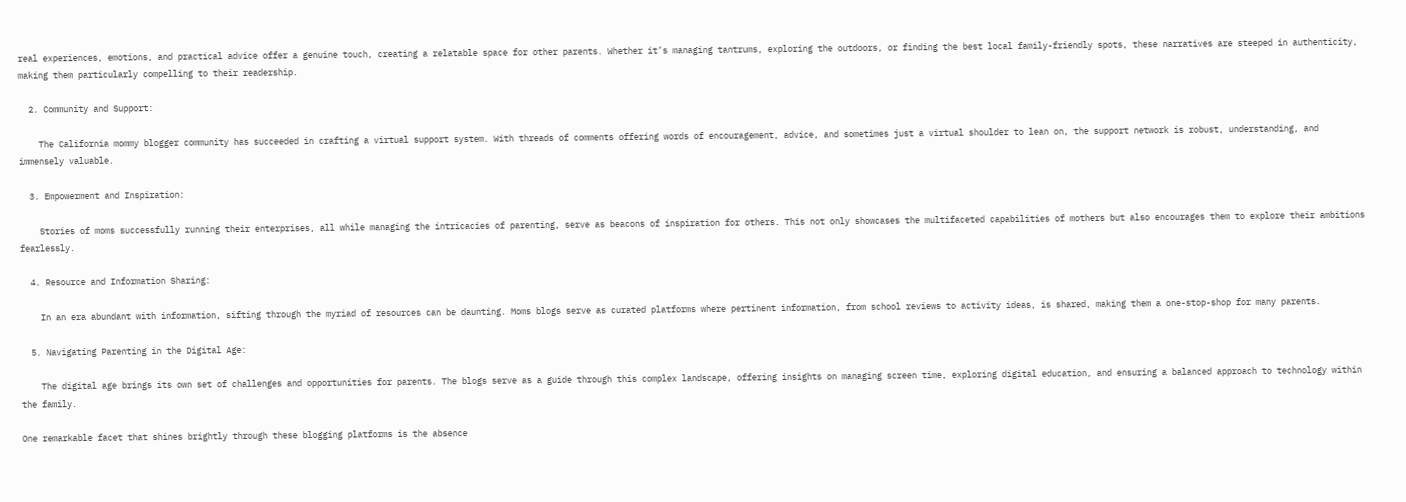real experiences, emotions, and practical advice offer a genuine touch, creating a relatable space for other parents. Whether it’s managing tantrums, exploring the outdoors, or finding the best local family-friendly spots, these narratives are steeped in authenticity, making them particularly compelling to their readership.

  2. Community and Support:

    The California mommy blogger community has succeeded in crafting a virtual support system. With threads of comments offering words of encouragement, advice, and sometimes just a virtual shoulder to lean on, the support network is robust, understanding, and immensely valuable.

  3. Empowerment and Inspiration:

    Stories of moms successfully running their enterprises, all while managing the intricacies of parenting, serve as beacons of inspiration for others. This not only showcases the multifaceted capabilities of mothers but also encourages them to explore their ambitions fearlessly.

  4. Resource and Information Sharing:

    In an era abundant with information, sifting through the myriad of resources can be daunting. Moms blogs serve as curated platforms where pertinent information, from school reviews to activity ideas, is shared, making them a one-stop-shop for many parents.

  5. Navigating Parenting in the Digital Age:

    The digital age brings its own set of challenges and opportunities for parents. The blogs serve as a guide through this complex landscape, offering insights on managing screen time, exploring digital education, and ensuring a balanced approach to technology within the family.

One remarkable facet that shines brightly through these blogging platforms is the absence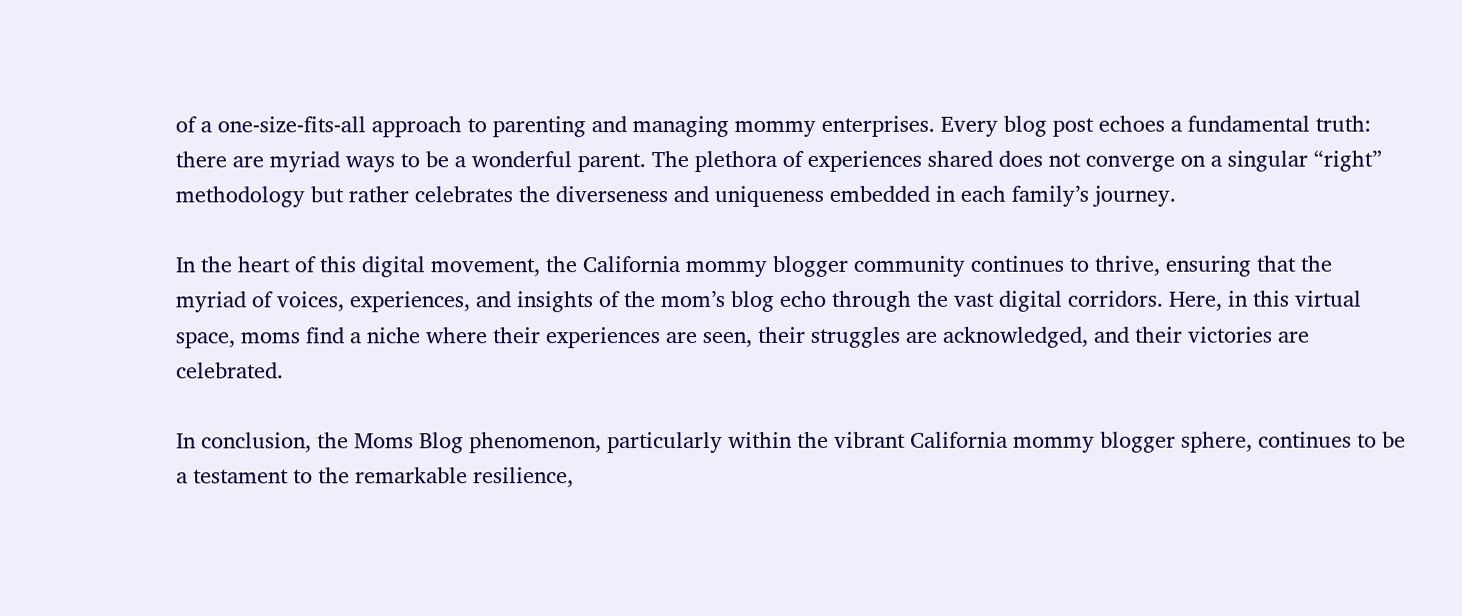of a one-size-fits-all approach to parenting and managing mommy enterprises. Every blog post echoes a fundamental truth: there are myriad ways to be a wonderful parent. The plethora of experiences shared does not converge on a singular “right” methodology but rather celebrates the diverseness and uniqueness embedded in each family’s journey.

In the heart of this digital movement, the California mommy blogger community continues to thrive, ensuring that the myriad of voices, experiences, and insights of the mom’s blog echo through the vast digital corridors. Here, in this virtual space, moms find a niche where their experiences are seen, their struggles are acknowledged, and their victories are celebrated.

In conclusion, the Moms Blog phenomenon, particularly within the vibrant California mommy blogger sphere, continues to be a testament to the remarkable resilience,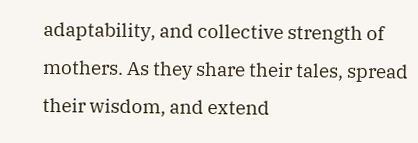adaptability, and collective strength of mothers. As they share their tales, spread their wisdom, and extend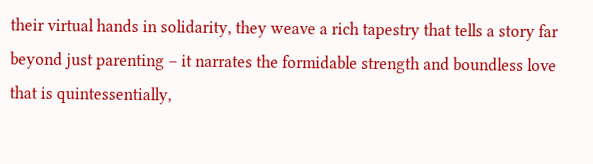their virtual hands in solidarity, they weave a rich tapestry that tells a story far beyond just parenting – it narrates the formidable strength and boundless love that is quintessentially,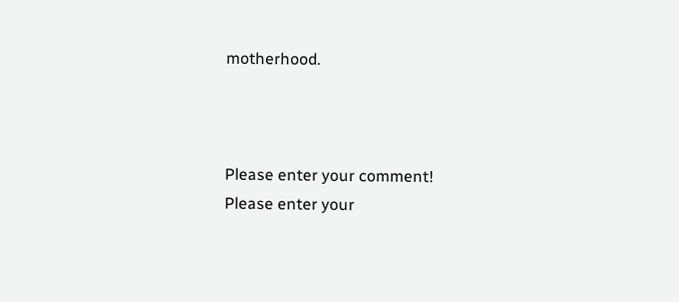motherhood.



Please enter your comment!
Please enter your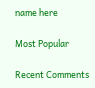name here

Most Popular

Recent Comments